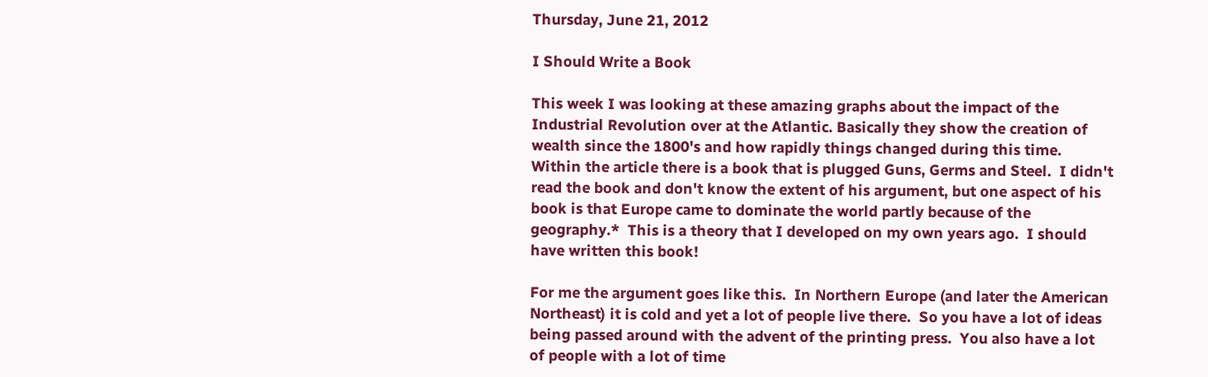Thursday, June 21, 2012

I Should Write a Book

This week I was looking at these amazing graphs about the impact of the Industrial Revolution over at the Atlantic. Basically they show the creation of wealth since the 1800's and how rapidly things changed during this time.  Within the article there is a book that is plugged Guns, Germs and Steel.  I didn't read the book and don't know the extent of his argument, but one aspect of his book is that Europe came to dominate the world partly because of the geography.*  This is a theory that I developed on my own years ago.  I should have written this book!

For me the argument goes like this.  In Northern Europe (and later the American Northeast) it is cold and yet a lot of people live there.  So you have a lot of ideas being passed around with the advent of the printing press.  You also have a lot of people with a lot of time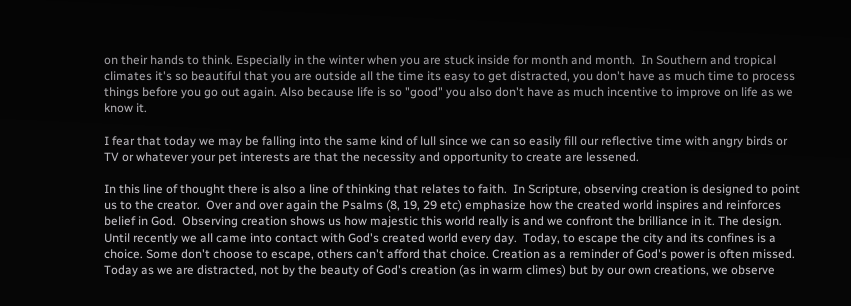on their hands to think. Especially in the winter when you are stuck inside for month and month.  In Southern and tropical climates it's so beautiful that you are outside all the time its easy to get distracted, you don't have as much time to process things before you go out again. Also because life is so "good" you also don't have as much incentive to improve on life as we know it.

I fear that today we may be falling into the same kind of lull since we can so easily fill our reflective time with angry birds or TV or whatever your pet interests are that the necessity and opportunity to create are lessened.

In this line of thought there is also a line of thinking that relates to faith.  In Scripture, observing creation is designed to point us to the creator.  Over and over again the Psalms (8, 19, 29 etc) emphasize how the created world inspires and reinforces belief in God.  Observing creation shows us how majestic this world really is and we confront the brilliance in it. The design. Until recently we all came into contact with God's created world every day.  Today, to escape the city and its confines is a choice. Some don't choose to escape, others can't afford that choice. Creation as a reminder of God's power is often missed. Today as we are distracted, not by the beauty of God's creation (as in warm climes) but by our own creations, we observe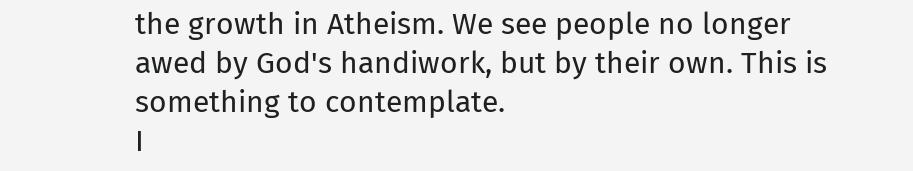the growth in Atheism. We see people no longer awed by God's handiwork, but by their own. This is something to contemplate.
I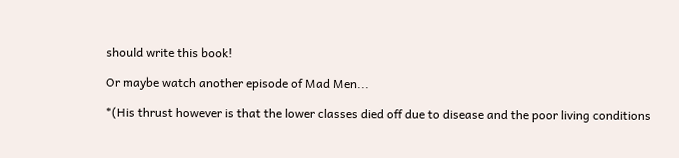should write this book!

Or maybe watch another episode of Mad Men...

*(His thrust however is that the lower classes died off due to disease and the poor living conditions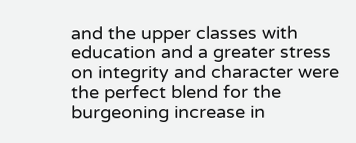and the upper classes with education and a greater stress on integrity and character were the perfect blend for the burgeoning increase in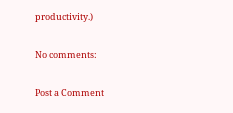productivity.)

No comments:

Post a Comment